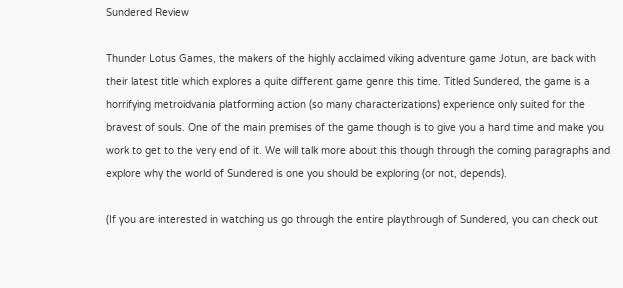Sundered Review

Thunder Lotus Games, the makers of the highly acclaimed viking adventure game Jotun, are back with their latest title which explores a quite different game genre this time. Titled Sundered, the game is a horrifying metroidvania platforming action (so many characterizations) experience only suited for the bravest of souls. One of the main premises of the game though is to give you a hard time and make you work to get to the very end of it. We will talk more about this though through the coming paragraphs and explore why the world of Sundered is one you should be exploring (or not, depends).

(If you are interested in watching us go through the entire playthrough of Sundered, you can check out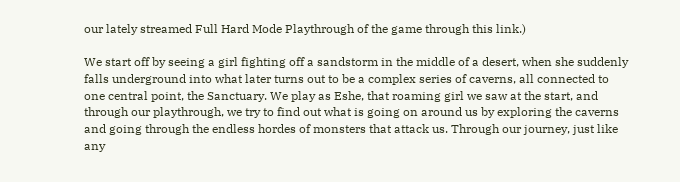our lately streamed Full Hard Mode Playthrough of the game through this link.)

We start off by seeing a girl fighting off a sandstorm in the middle of a desert, when she suddenly falls underground into what later turns out to be a complex series of caverns, all connected to one central point, the Sanctuary. We play as Eshe, that roaming girl we saw at the start, and through our playthrough, we try to find out what is going on around us by exploring the caverns and going through the endless hordes of monsters that attack us. Through our journey, just like any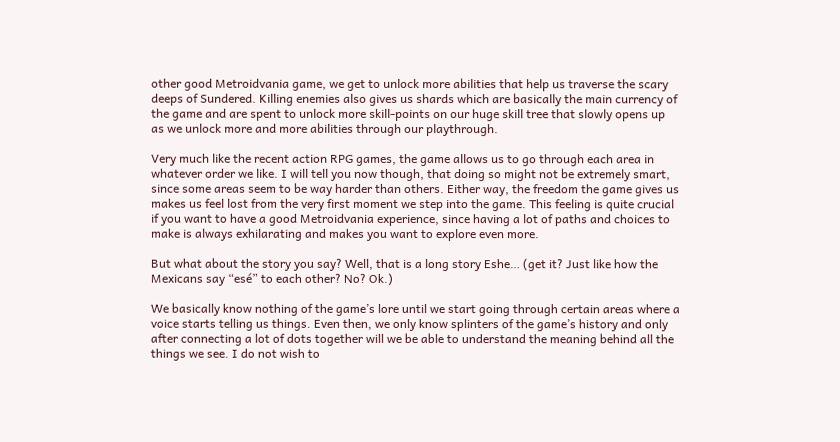other good Metroidvania game, we get to unlock more abilities that help us traverse the scary deeps of Sundered. Killing enemies also gives us shards which are basically the main currency of the game and are spent to unlock more skill-points on our huge skill tree that slowly opens up as we unlock more and more abilities through our playthrough.

Very much like the recent action RPG games, the game allows us to go through each area in whatever order we like. I will tell you now though, that doing so might not be extremely smart, since some areas seem to be way harder than others. Either way, the freedom the game gives us makes us feel lost from the very first moment we step into the game. This feeling is quite crucial if you want to have a good Metroidvania experience, since having a lot of paths and choices to make is always exhilarating and makes you want to explore even more.

But what about the story you say? Well, that is a long story Eshe… (get it? Just like how the Mexicans say “esé” to each other? No? Ok.)

We basically know nothing of the game’s lore until we start going through certain areas where a voice starts telling us things. Even then, we only know splinters of the game’s history and only after connecting a lot of dots together will we be able to understand the meaning behind all the things we see. I do not wish to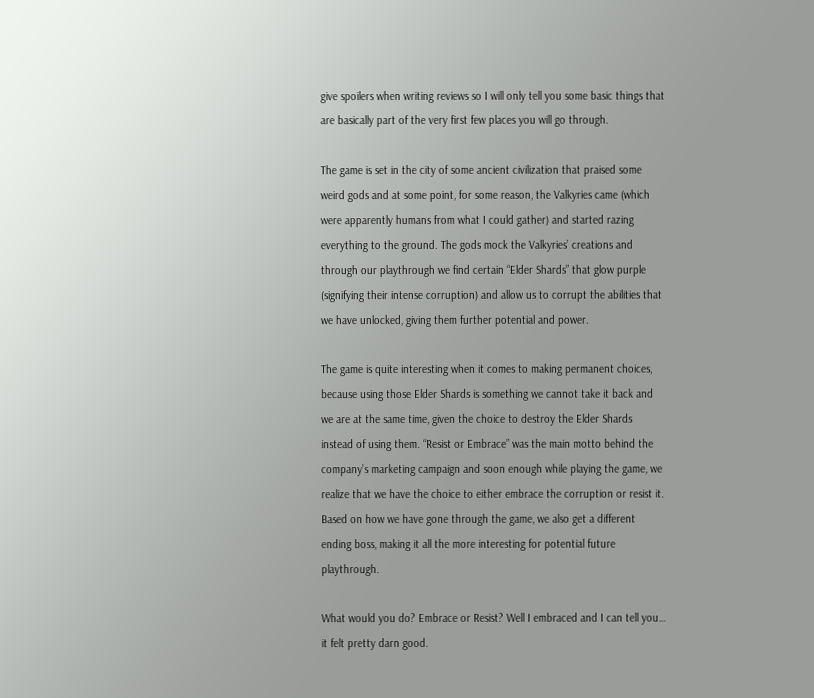give spoilers when writing reviews so I will only tell you some basic things that are basically part of the very first few places you will go through.

The game is set in the city of some ancient civilization that praised some weird gods and at some point, for some reason, the Valkyries came (which were apparently humans from what I could gather) and started razing everything to the ground. The gods mock the Valkyries’ creations and through our playthrough we find certain “Elder Shards” that glow purple (signifying their intense corruption) and allow us to corrupt the abilities that we have unlocked, giving them further potential and power.

The game is quite interesting when it comes to making permanent choices, because using those Elder Shards is something we cannot take it back and we are at the same time, given the choice to destroy the Elder Shards instead of using them. “Resist or Embrace” was the main motto behind the company’s marketing campaign and soon enough while playing the game, we realize that we have the choice to either embrace the corruption or resist it. Based on how we have gone through the game, we also get a different ending boss, making it all the more interesting for potential future playthrough.

What would you do? Embrace or Resist? Well I embraced and I can tell you… it felt pretty darn good.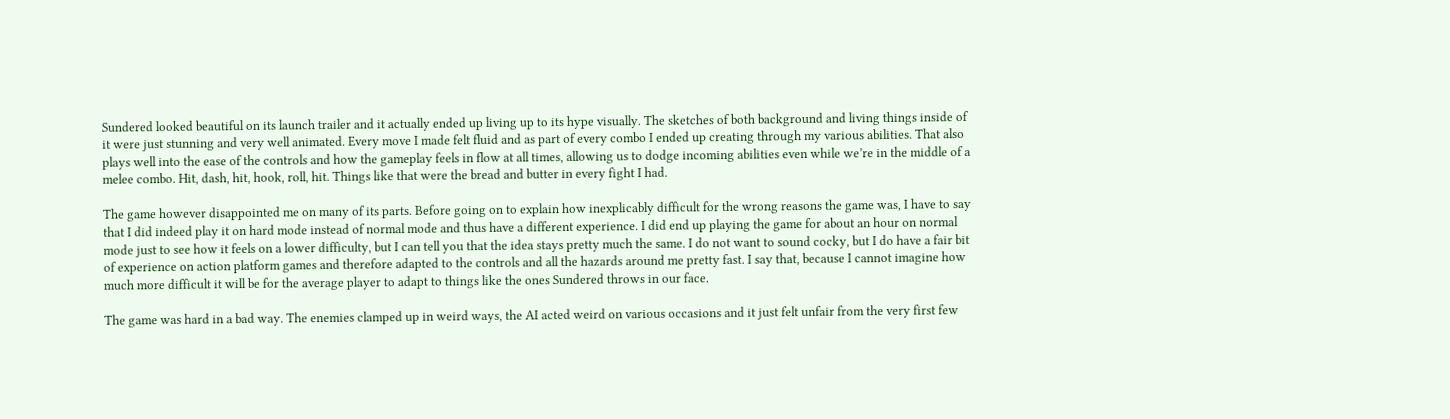Sundered looked beautiful on its launch trailer and it actually ended up living up to its hype visually. The sketches of both background and living things inside of it were just stunning and very well animated. Every move I made felt fluid and as part of every combo I ended up creating through my various abilities. That also plays well into the ease of the controls and how the gameplay feels in flow at all times, allowing us to dodge incoming abilities even while we’re in the middle of a melee combo. Hit, dash, hit, hook, roll, hit. Things like that were the bread and butter in every fight I had.

The game however disappointed me on many of its parts. Before going on to explain how inexplicably difficult for the wrong reasons the game was, I have to say that I did indeed play it on hard mode instead of normal mode and thus have a different experience. I did end up playing the game for about an hour on normal mode just to see how it feels on a lower difficulty, but I can tell you that the idea stays pretty much the same. I do not want to sound cocky, but I do have a fair bit of experience on action platform games and therefore adapted to the controls and all the hazards around me pretty fast. I say that, because I cannot imagine how much more difficult it will be for the average player to adapt to things like the ones Sundered throws in our face.

The game was hard in a bad way. The enemies clamped up in weird ways, the AI acted weird on various occasions and it just felt unfair from the very first few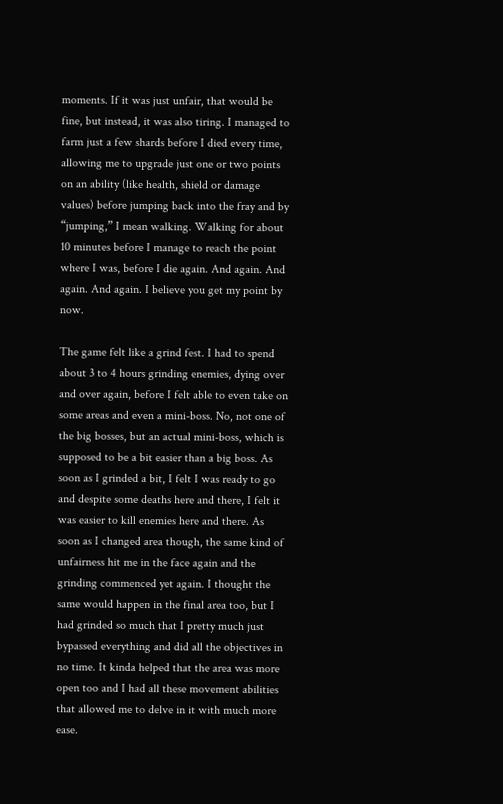moments. If it was just unfair, that would be fine, but instead, it was also tiring. I managed to farm just a few shards before I died every time, allowing me to upgrade just one or two points on an ability (like health, shield or damage values) before jumping back into the fray and by “jumping,” I mean walking. Walking for about 10 minutes before I manage to reach the point where I was, before I die again. And again. And again. And again. I believe you get my point by now.

The game felt like a grind fest. I had to spend about 3 to 4 hours grinding enemies, dying over and over again, before I felt able to even take on some areas and even a mini-boss. No, not one of the big bosses, but an actual mini-boss, which is supposed to be a bit easier than a big boss. As soon as I grinded a bit, I felt I was ready to go and despite some deaths here and there, I felt it was easier to kill enemies here and there. As soon as I changed area though, the same kind of unfairness hit me in the face again and the grinding commenced yet again. I thought the same would happen in the final area too, but I had grinded so much that I pretty much just bypassed everything and did all the objectives in no time. It kinda helped that the area was more open too and I had all these movement abilities that allowed me to delve in it with much more ease.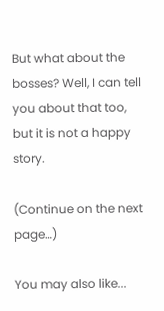But what about the bosses? Well, I can tell you about that too, but it is not a happy story.

(Continue on the next page…)

You may also like...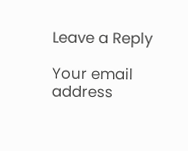Leave a Reply

Your email address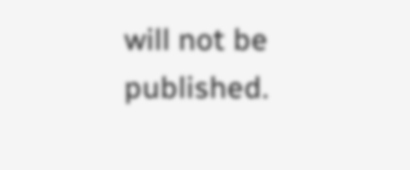will not be published.